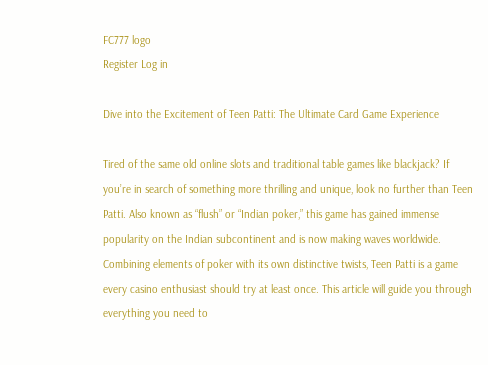FC777 logo
Register Log in

Dive into the Excitement of Teen Patti: The Ultimate Card Game Experience

Tired of the same old online slots and traditional table games like blackjack? If you’re in search of something more thrilling and unique, look no further than Teen Patti. Also known as “flush” or “Indian poker,” this game has gained immense popularity on the Indian subcontinent and is now making waves worldwide. Combining elements of poker with its own distinctive twists, Teen Patti is a game every casino enthusiast should try at least once. This article will guide you through everything you need to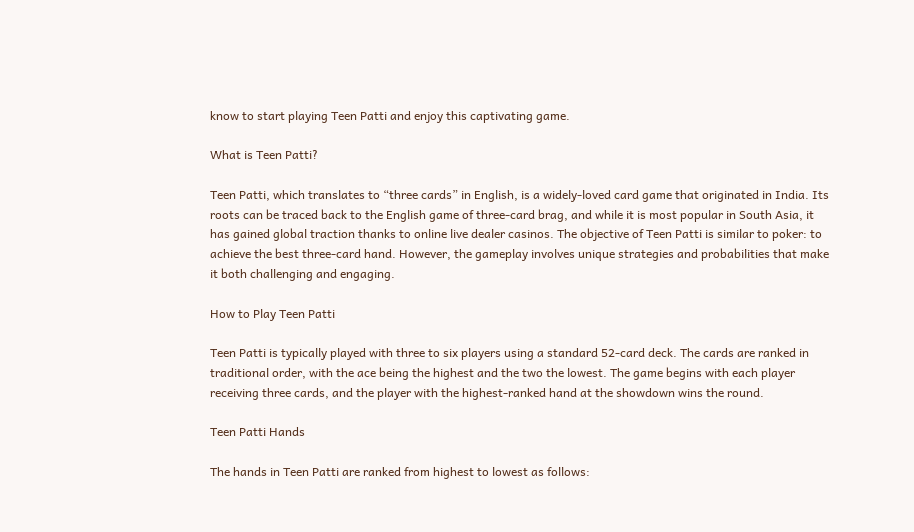know to start playing Teen Patti and enjoy this captivating game.

What is Teen Patti?

Teen Patti, which translates to “three cards” in English, is a widely-loved card game that originated in India. Its roots can be traced back to the English game of three-card brag, and while it is most popular in South Asia, it has gained global traction thanks to online live dealer casinos. The objective of Teen Patti is similar to poker: to achieve the best three-card hand. However, the gameplay involves unique strategies and probabilities that make it both challenging and engaging.

How to Play Teen Patti

Teen Patti is typically played with three to six players using a standard 52-card deck. The cards are ranked in traditional order, with the ace being the highest and the two the lowest. The game begins with each player receiving three cards, and the player with the highest-ranked hand at the showdown wins the round.

Teen Patti Hands

The hands in Teen Patti are ranked from highest to lowest as follows: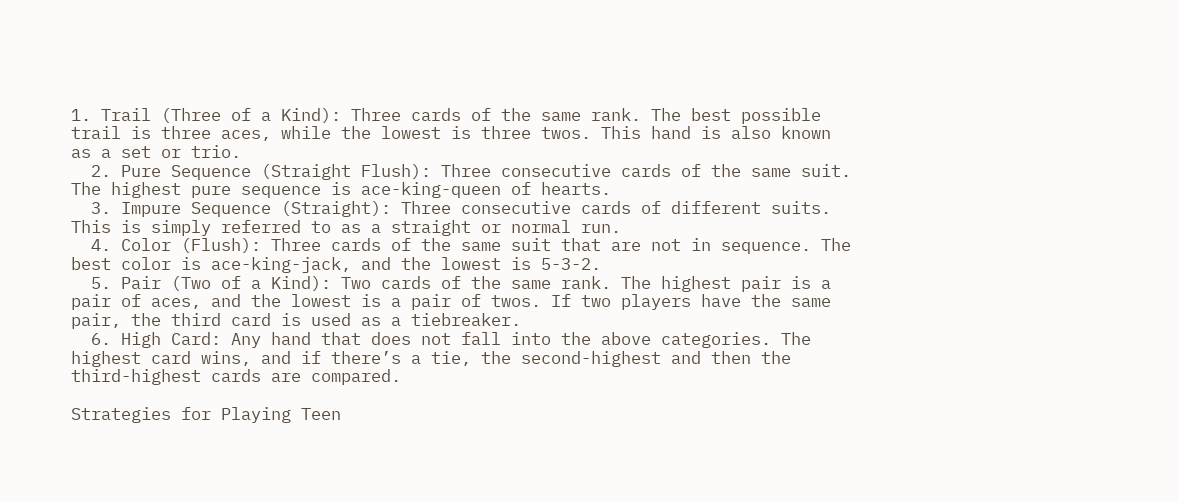1. Trail (Three of a Kind): Three cards of the same rank. The best possible trail is three aces, while the lowest is three twos. This hand is also known as a set or trio.
  2. Pure Sequence (Straight Flush): Three consecutive cards of the same suit. The highest pure sequence is ace-king-queen of hearts.
  3. Impure Sequence (Straight): Three consecutive cards of different suits. This is simply referred to as a straight or normal run.
  4. Color (Flush): Three cards of the same suit that are not in sequence. The best color is ace-king-jack, and the lowest is 5-3-2.
  5. Pair (Two of a Kind): Two cards of the same rank. The highest pair is a pair of aces, and the lowest is a pair of twos. If two players have the same pair, the third card is used as a tiebreaker.
  6. High Card: Any hand that does not fall into the above categories. The highest card wins, and if there’s a tie, the second-highest and then the third-highest cards are compared.

Strategies for Playing Teen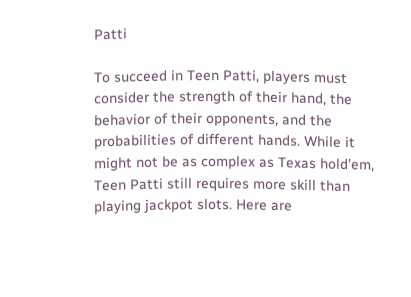Patti

To succeed in Teen Patti, players must consider the strength of their hand, the behavior of their opponents, and the probabilities of different hands. While it might not be as complex as Texas hold’em, Teen Patti still requires more skill than playing jackpot slots. Here are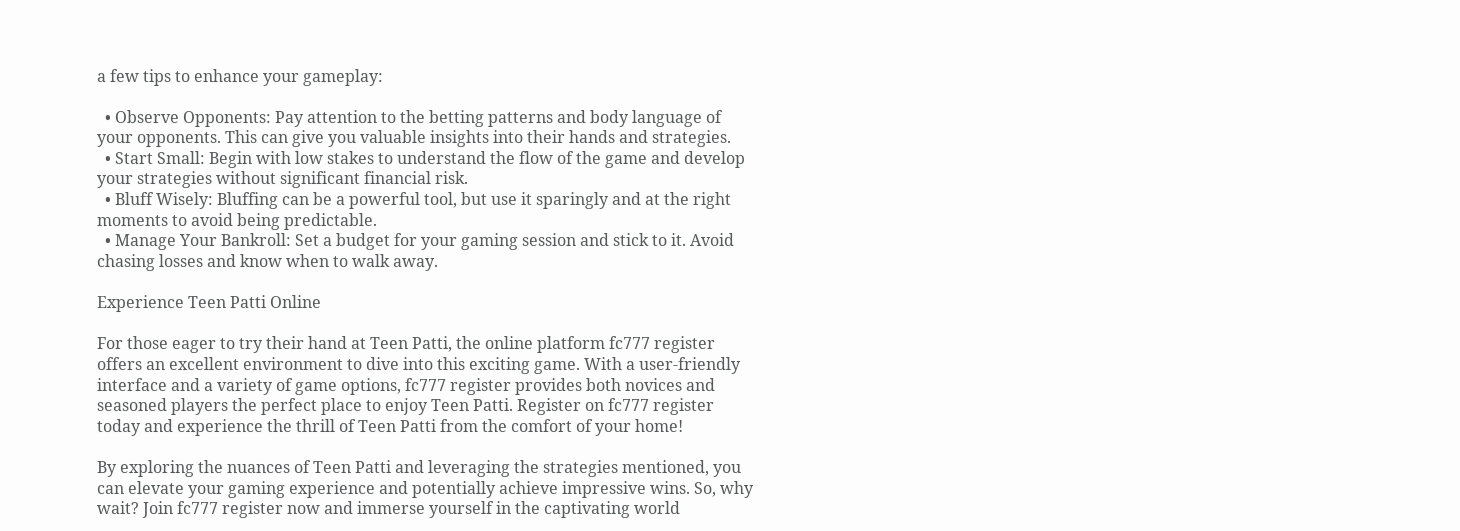a few tips to enhance your gameplay:

  • Observe Opponents: Pay attention to the betting patterns and body language of your opponents. This can give you valuable insights into their hands and strategies.
  • Start Small: Begin with low stakes to understand the flow of the game and develop your strategies without significant financial risk.
  • Bluff Wisely: Bluffing can be a powerful tool, but use it sparingly and at the right moments to avoid being predictable.
  • Manage Your Bankroll: Set a budget for your gaming session and stick to it. Avoid chasing losses and know when to walk away.

Experience Teen Patti Online

For those eager to try their hand at Teen Patti, the online platform fc777 register offers an excellent environment to dive into this exciting game. With a user-friendly interface and a variety of game options, fc777 register provides both novices and seasoned players the perfect place to enjoy Teen Patti. Register on fc777 register today and experience the thrill of Teen Patti from the comfort of your home!

By exploring the nuances of Teen Patti and leveraging the strategies mentioned, you can elevate your gaming experience and potentially achieve impressive wins. So, why wait? Join fc777 register now and immerse yourself in the captivating world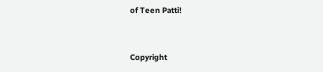of Teen Patti!


Copyright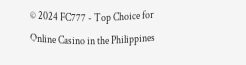© 2024 FC777 - Top Choice for Online Casino in the Philippines